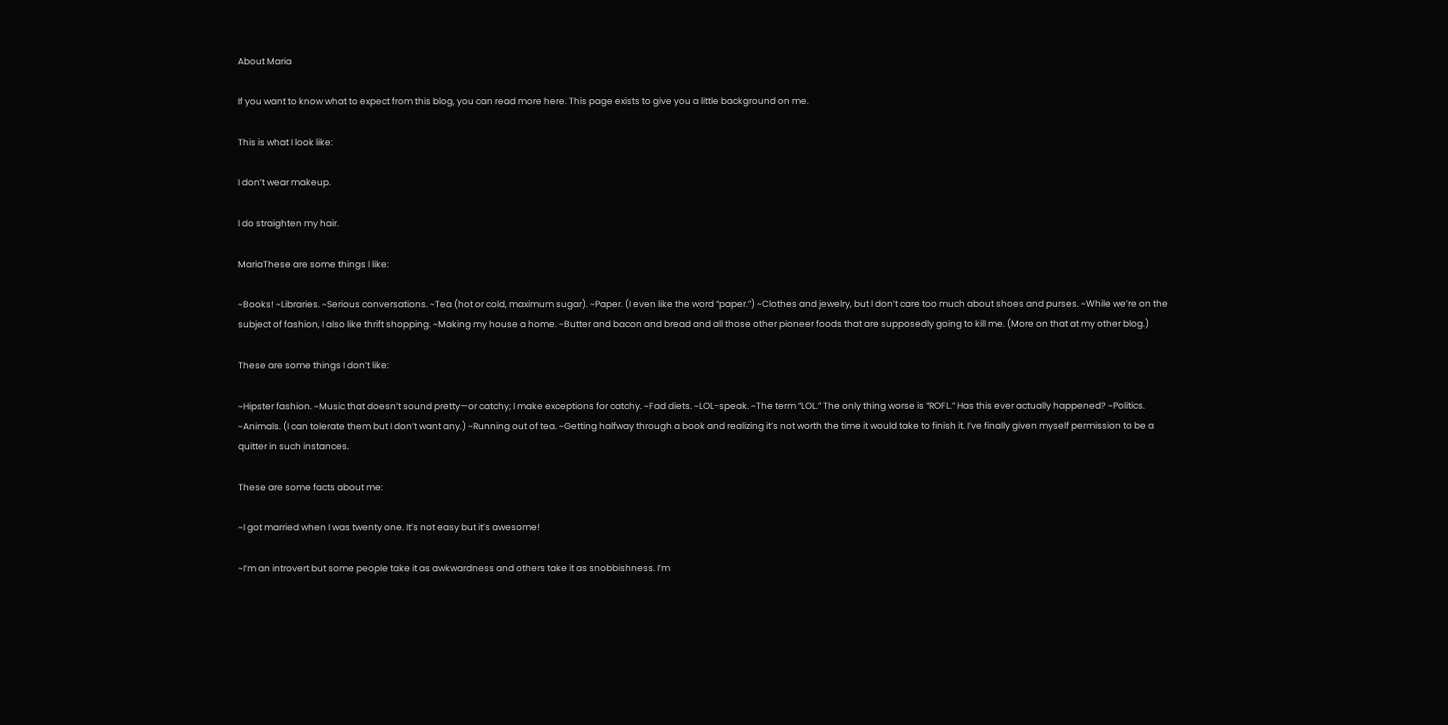About Maria

If you want to know what to expect from this blog, you can read more here. This page exists to give you a little background on me.

This is what I look like:

I don’t wear makeup.

I do straighten my hair.

MariaThese are some things I like:

~Books! ~Libraries. ~Serious conversations. ~Tea (hot or cold, maximum sugar). ~Paper. (I even like the word “paper.”) ~Clothes and jewelry, but I don’t care too much about shoes and purses. ~While we’re on the subject of fashion, I also like thrift shopping. ~Making my house a home. ~Butter and bacon and bread and all those other pioneer foods that are supposedly going to kill me. (More on that at my other blog.)

These are some things I don’t like:

~Hipster fashion. ~Music that doesn’t sound pretty—or catchy; I make exceptions for catchy. ~Fad diets. ~LOL-speak. ~The term “LOL.” The only thing worse is “ROFL.” Has this ever actually happened? ~Politics. ~Animals. (I can tolerate them but I don’t want any.) ~Running out of tea. ~Getting halfway through a book and realizing it’s not worth the time it would take to finish it. I’ve finally given myself permission to be a quitter in such instances.

These are some facts about me:

~I got married when I was twenty one. It’s not easy but it’s awesome!

~I’m an introvert but some people take it as awkwardness and others take it as snobbishness. I’m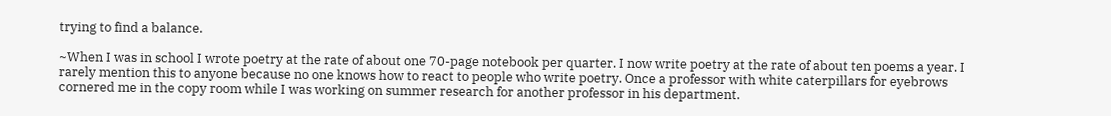trying to find a balance.

~When I was in school I wrote poetry at the rate of about one 70-page notebook per quarter. I now write poetry at the rate of about ten poems a year. I rarely mention this to anyone because no one knows how to react to people who write poetry. Once a professor with white caterpillars for eyebrows cornered me in the copy room while I was working on summer research for another professor in his department.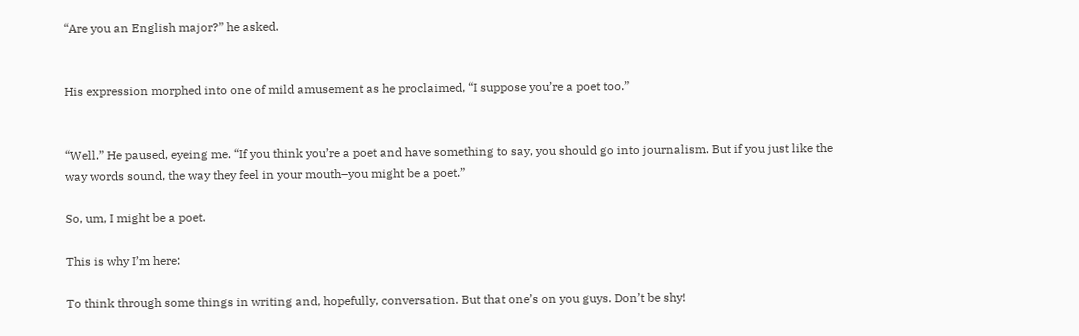“Are you an English major?” he asked.


His expression morphed into one of mild amusement as he proclaimed, “I suppose you’re a poet too.”


“Well.” He paused, eyeing me. “If you think you’re a poet and have something to say, you should go into journalism. But if you just like the way words sound, the way they feel in your mouth–you might be a poet.”

So, um, I might be a poet.

This is why I’m here:

To think through some things in writing and, hopefully, conversation. But that one’s on you guys. Don’t be shy!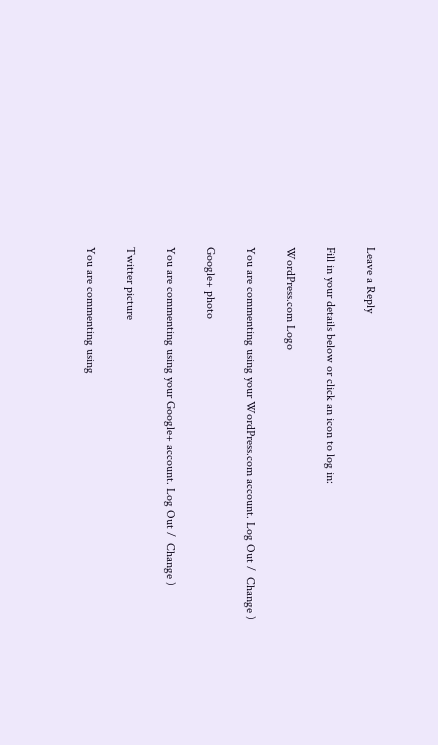Leave a Reply

Fill in your details below or click an icon to log in:

WordPress.com Logo

You are commenting using your WordPress.com account. Log Out /  Change )

Google+ photo

You are commenting using your Google+ account. Log Out /  Change )

Twitter picture

You are commenting using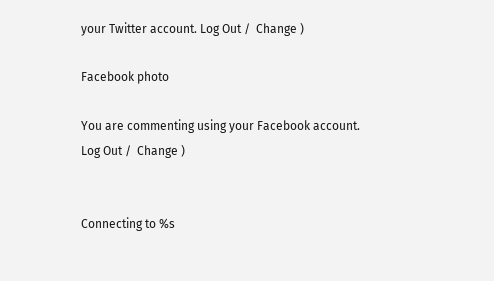your Twitter account. Log Out /  Change )

Facebook photo

You are commenting using your Facebook account. Log Out /  Change )


Connecting to %s